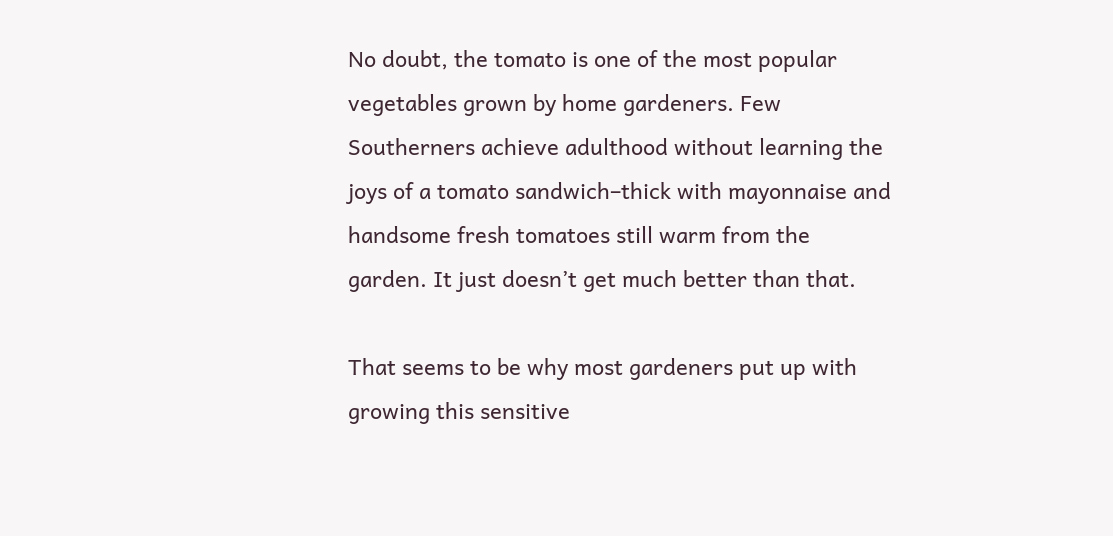No doubt, the tomato is one of the most popular vegetables grown by home gardeners. Few Southerners achieve adulthood without learning the joys of a tomato sandwich–thick with mayonnaise and handsome fresh tomatoes still warm from the garden. It just doesn’t get much better than that.

That seems to be why most gardeners put up with growing this sensitive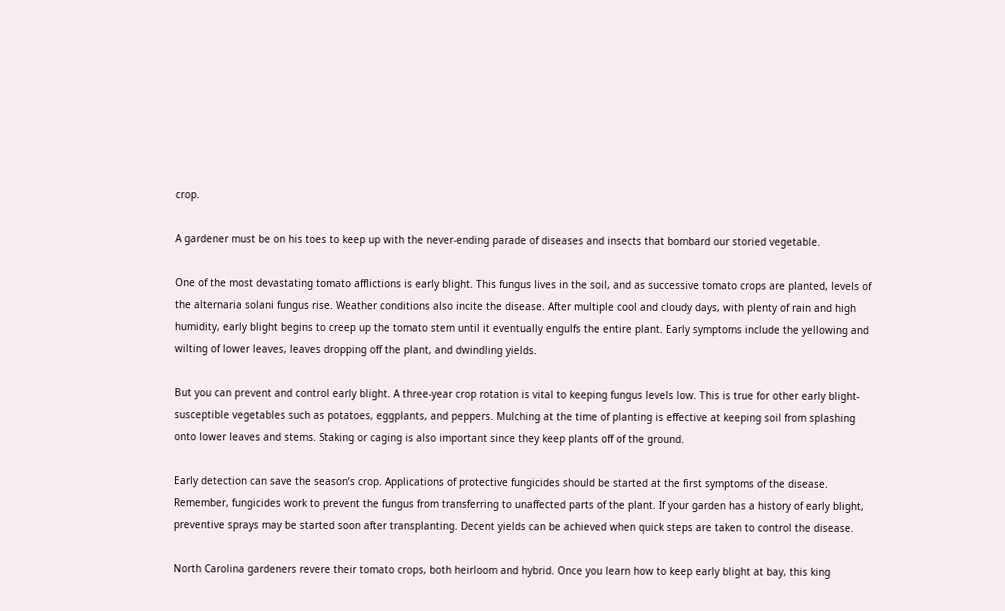crop.

A gardener must be on his toes to keep up with the never-ending parade of diseases and insects that bombard our storied vegetable.

One of the most devastating tomato afflictions is early blight. This fungus lives in the soil, and as successive tomato crops are planted, levels of the alternaria solani fungus rise. Weather conditions also incite the disease. After multiple cool and cloudy days, with plenty of rain and high humidity, early blight begins to creep up the tomato stem until it eventually engulfs the entire plant. Early symptoms include the yellowing and wilting of lower leaves, leaves dropping off the plant, and dwindling yields.

But you can prevent and control early blight. A three-year crop rotation is vital to keeping fungus levels low. This is true for other early blight-susceptible vegetables such as potatoes, eggplants, and peppers. Mulching at the time of planting is effective at keeping soil from splashing onto lower leaves and stems. Staking or caging is also important since they keep plants off of the ground.

Early detection can save the season’s crop. Applications of protective fungicides should be started at the first symptoms of the disease. Remember, fungicides work to prevent the fungus from transferring to unaffected parts of the plant. If your garden has a history of early blight, preventive sprays may be started soon after transplanting. Decent yields can be achieved when quick steps are taken to control the disease.

North Carolina gardeners revere their tomato crops, both heirloom and hybrid. Once you learn how to keep early blight at bay, this king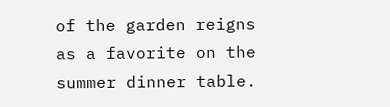of the garden reigns as a favorite on the summer dinner table.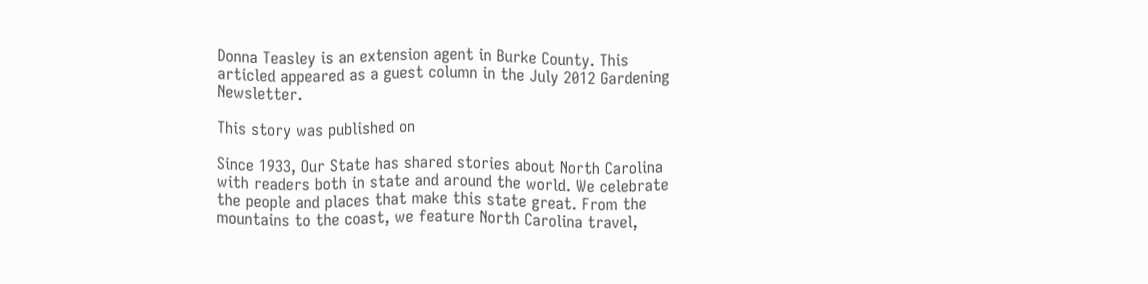Donna Teasley is an extension agent in Burke County. This articled appeared as a guest column in the July 2012 Gardening Newsletter.

This story was published on

Since 1933, Our State has shared stories about North Carolina with readers both in state and around the world. We celebrate the people and places that make this state great. From the mountains to the coast, we feature North Carolina travel,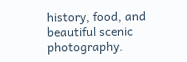history, food, and beautiful scenic photography.